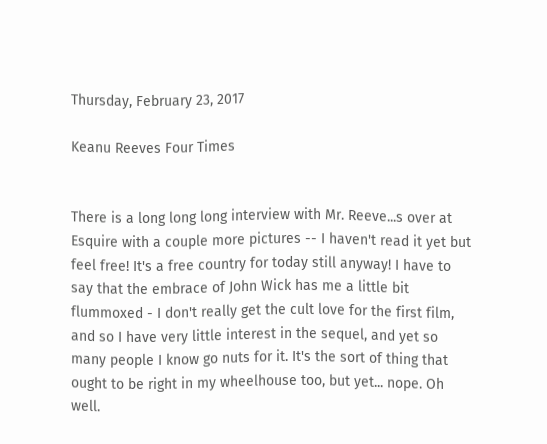Thursday, February 23, 2017

Keanu Reeves Four Times


There is a long long long interview with Mr. Reeve...s over at Esquire with a couple more pictures -- I haven't read it yet but feel free! It's a free country for today still anyway! I have to say that the embrace of John Wick has me a little bit flummoxed - I don't really get the cult love for the first film, and so I have very little interest in the sequel, and yet so many people I know go nuts for it. It's the sort of thing that ought to be right in my wheelhouse too, but yet... nope. Oh well.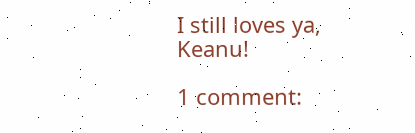I still loves ya, Keanu!

1 comment: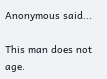Anonymous said...

This man does not age.